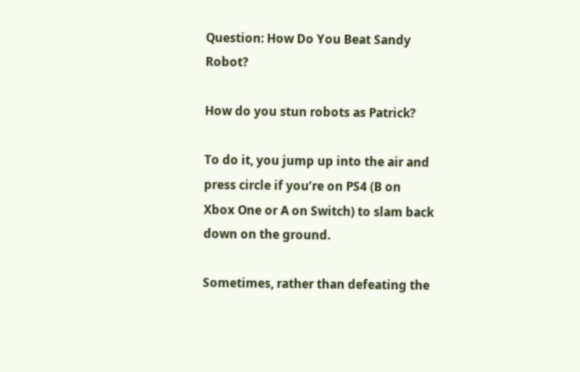Question: How Do You Beat Sandy Robot?

How do you stun robots as Patrick?

To do it, you jump up into the air and press circle if you’re on PS4 (B on Xbox One or A on Switch) to slam back down on the ground.

Sometimes, rather than defeating the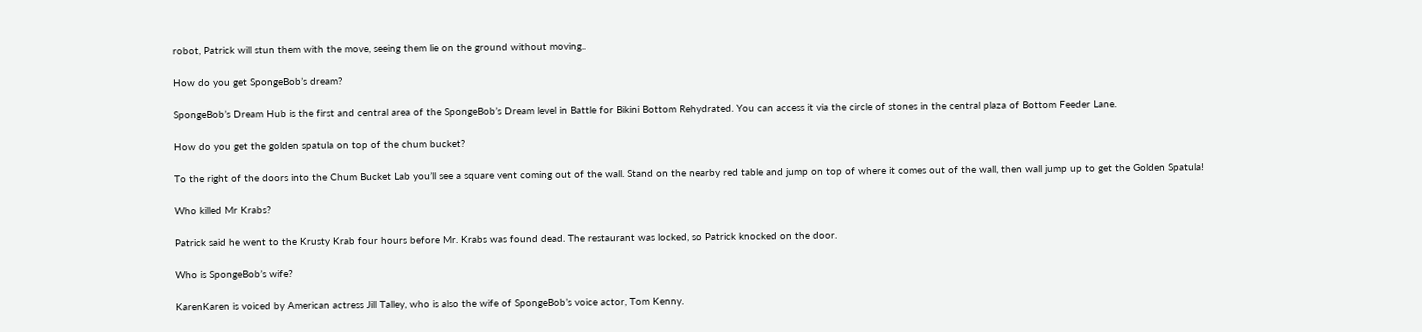robot, Patrick will stun them with the move, seeing them lie on the ground without moving..

How do you get SpongeBob’s dream?

SpongeBob’s Dream Hub is the first and central area of the SpongeBob’s Dream level in Battle for Bikini Bottom Rehydrated. You can access it via the circle of stones in the central plaza of Bottom Feeder Lane.

How do you get the golden spatula on top of the chum bucket?

To the right of the doors into the Chum Bucket Lab you’ll see a square vent coming out of the wall. Stand on the nearby red table and jump on top of where it comes out of the wall, then wall jump up to get the Golden Spatula!

Who killed Mr Krabs?

Patrick said he went to the Krusty Krab four hours before Mr. Krabs was found dead. The restaurant was locked, so Patrick knocked on the door.

Who is SpongeBob’s wife?

KarenKaren is voiced by American actress Jill Talley, who is also the wife of SpongeBob’s voice actor, Tom Kenny.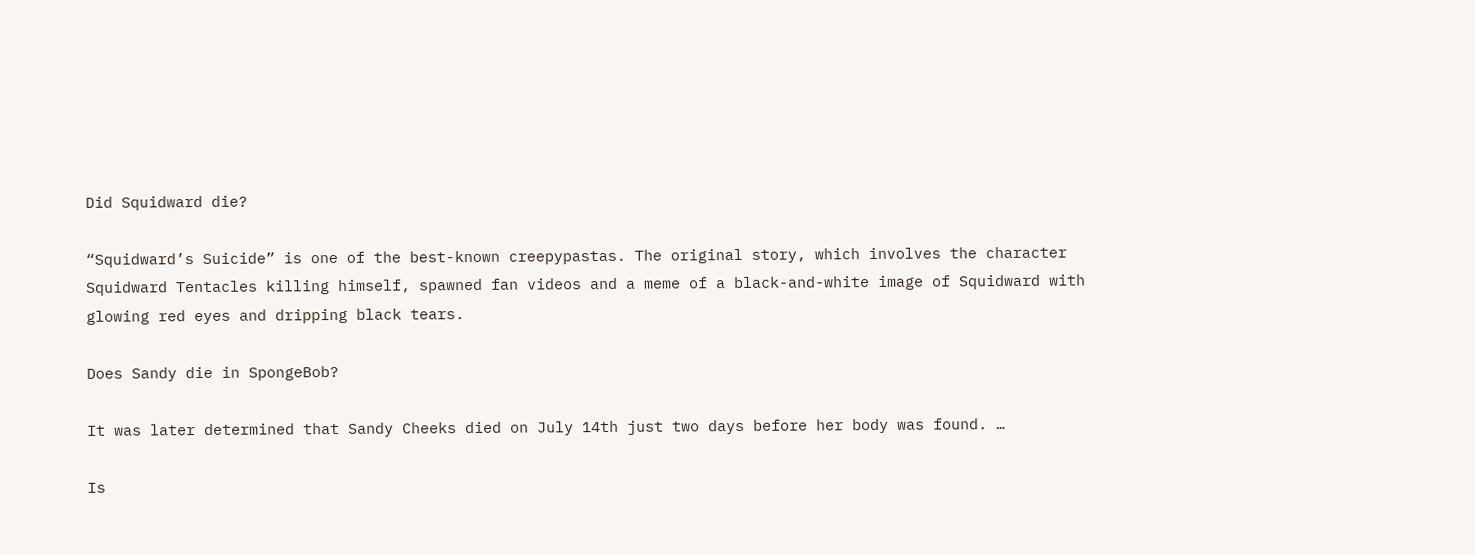Did Squidward die?

“Squidward’s Suicide” is one of the best-known creepypastas. The original story, which involves the character Squidward Tentacles killing himself, spawned fan videos and a meme of a black-and-white image of Squidward with glowing red eyes and dripping black tears.

Does Sandy die in SpongeBob?

It was later determined that Sandy Cheeks died on July 14th just two days before her body was found. …

Is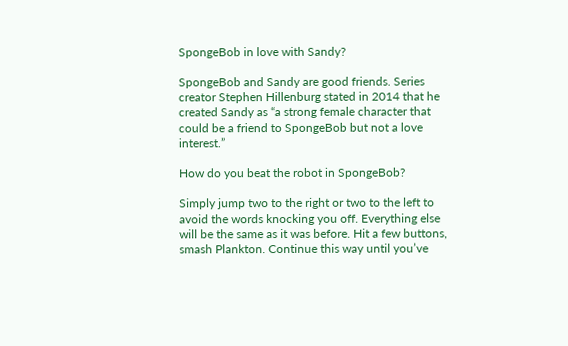SpongeBob in love with Sandy?

SpongeBob and Sandy are good friends. Series creator Stephen Hillenburg stated in 2014 that he created Sandy as “a strong female character that could be a friend to SpongeBob but not a love interest.”

How do you beat the robot in SpongeBob?

Simply jump two to the right or two to the left to avoid the words knocking you off. Everything else will be the same as it was before. Hit a few buttons, smash Plankton. Continue this way until you’ve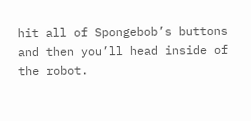hit all of Spongebob’s buttons and then you’ll head inside of the robot.